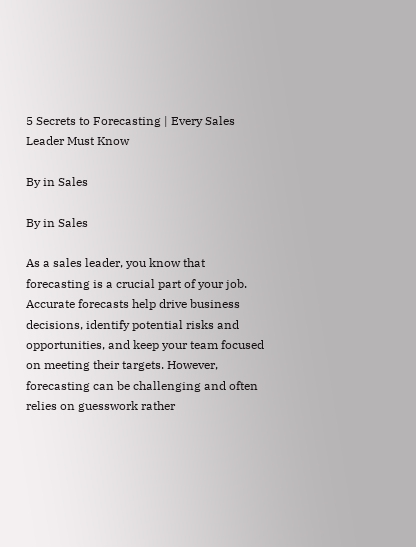5 Secrets to Forecasting | Every Sales Leader Must Know

By in Sales

By in Sales

As a sales leader, you know that forecasting is a crucial part of your job. Accurate forecasts help drive business decisions, identify potential risks and opportunities, and keep your team focused on meeting their targets. However, forecasting can be challenging and often relies on guesswork rather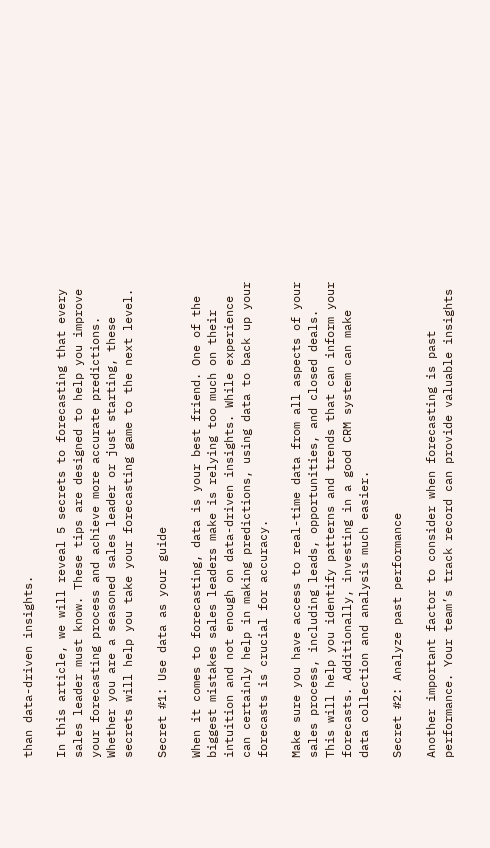than data-driven insights.

In this article, we will reveal 5 secrets to forecasting that every sales leader must know. These tips are designed to help you improve your forecasting process and achieve more accurate predictions. Whether you are a seasoned sales leader or just starting, these secrets will help you take your forecasting game to the next level.

Secret #1: Use data as your guide

When it comes to forecasting, data is your best friend. One of the biggest mistakes sales leaders make is relying too much on their intuition and not enough on data-driven insights. While experience can certainly help in making predictions, using data to back up your forecasts is crucial for accuracy.

Make sure you have access to real-time data from all aspects of your sales process, including leads, opportunities, and closed deals. This will help you identify patterns and trends that can inform your forecasts. Additionally, investing in a good CRM system can make data collection and analysis much easier.

Secret #2: Analyze past performance

Another important factor to consider when forecasting is past performance. Your team’s track record can provide valuable insights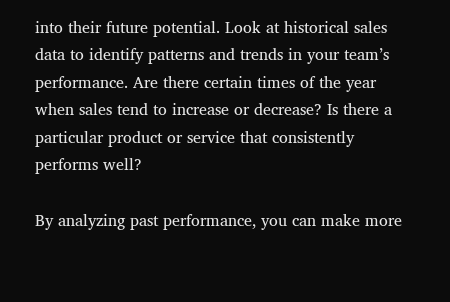into their future potential. Look at historical sales data to identify patterns and trends in your team’s performance. Are there certain times of the year when sales tend to increase or decrease? Is there a particular product or service that consistently performs well?

By analyzing past performance, you can make more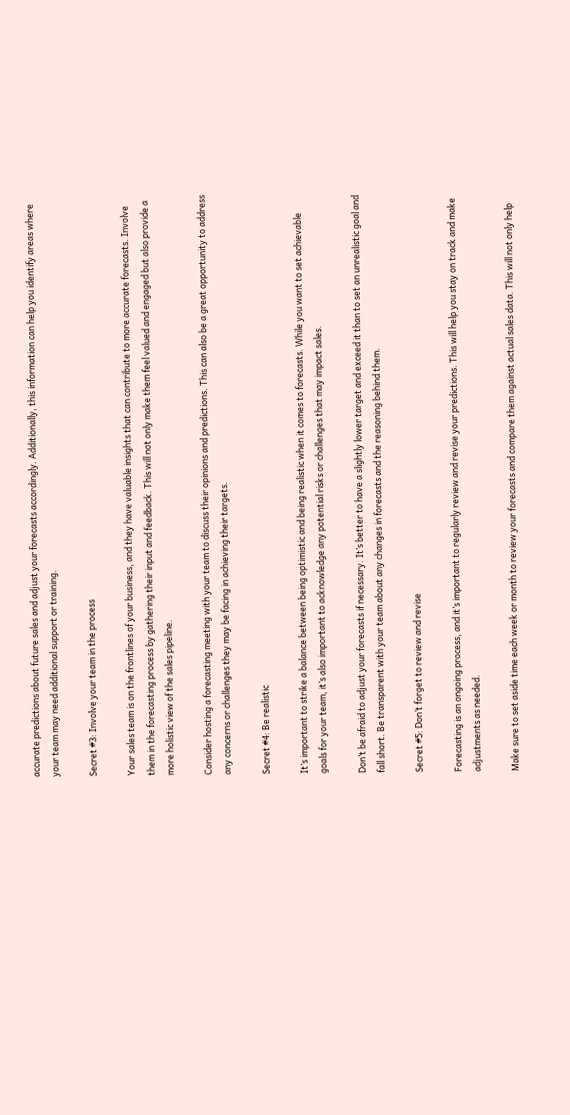accurate predictions about future sales and adjust your forecasts accordingly. Additionally, this information can help you identify areas where your team may need additional support or training.

Secret #3: Involve your team in the process

Your sales team is on the frontlines of your business, and they have valuable insights that can contribute to more accurate forecasts. Involve them in the forecasting process by gathering their input and feedback. This will not only make them feel valued and engaged but also provide a more holistic view of the sales pipeline.

Consider hosting a forecasting meeting with your team to discuss their opinions and predictions. This can also be a great opportunity to address any concerns or challenges they may be facing in achieving their targets.

Secret #4: Be realistic

It’s important to strike a balance between being optimistic and being realistic when it comes to forecasts. While you want to set achievable goals for your team, it’s also important to acknowledge any potential risks or challenges that may impact sales.

Don’t be afraid to adjust your forecasts if necessary. It’s better to have a slightly lower target and exceed it than to set an unrealistic goal and fall short. Be transparent with your team about any changes in forecasts and the reasoning behind them.

Secret #5: Don’t forget to review and revise

Forecasting is an ongoing process, and it’s important to regularly review and revise your predictions. This will help you stay on track and make adjustments as needed.

Make sure to set aside time each week or month to review your forecasts and compare them against actual sales data. This will not only help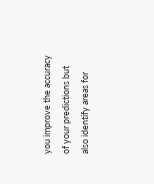you improve the accuracy of your predictions but also identify areas for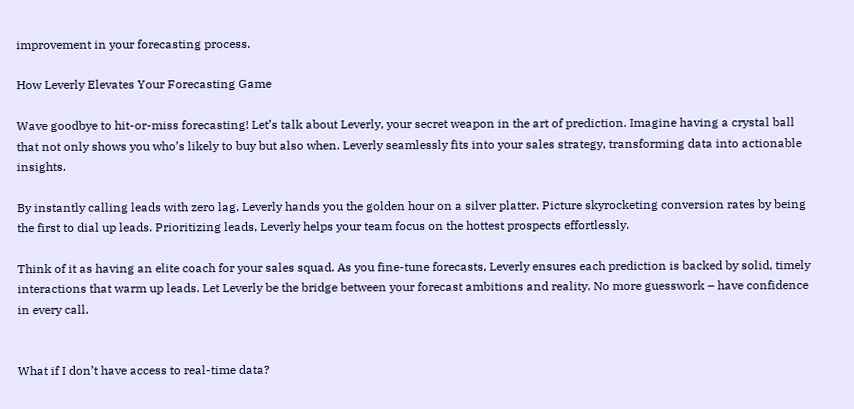improvement in your forecasting process.

How Leverly Elevates Your Forecasting Game

Wave goodbye to hit-or-miss forecasting! Let’s talk about Leverly, your secret weapon in the art of prediction. Imagine having a crystal ball that not only shows you who’s likely to buy but also when. Leverly seamlessly fits into your sales strategy, transforming data into actionable insights.

By instantly calling leads with zero lag, Leverly hands you the golden hour on a silver platter. Picture skyrocketing conversion rates by being the first to dial up leads. Prioritizing leads, Leverly helps your team focus on the hottest prospects effortlessly.

Think of it as having an elite coach for your sales squad. As you fine-tune forecasts, Leverly ensures each prediction is backed by solid, timely interactions that warm up leads. Let Leverly be the bridge between your forecast ambitions and reality. No more guesswork – have confidence in every call.


What if I don’t have access to real-time data?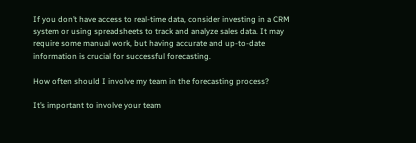If you don’t have access to real-time data, consider investing in a CRM system or using spreadsheets to track and analyze sales data. It may require some manual work, but having accurate and up-to-date information is crucial for successful forecasting.

How often should I involve my team in the forecasting process?

It’s important to involve your team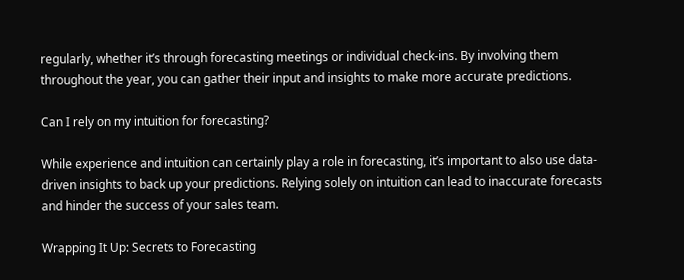regularly, whether it’s through forecasting meetings or individual check-ins. By involving them throughout the year, you can gather their input and insights to make more accurate predictions.

Can I rely on my intuition for forecasting?

While experience and intuition can certainly play a role in forecasting, it’s important to also use data-driven insights to back up your predictions. Relying solely on intuition can lead to inaccurate forecasts and hinder the success of your sales team.

Wrapping It Up: Secrets to Forecasting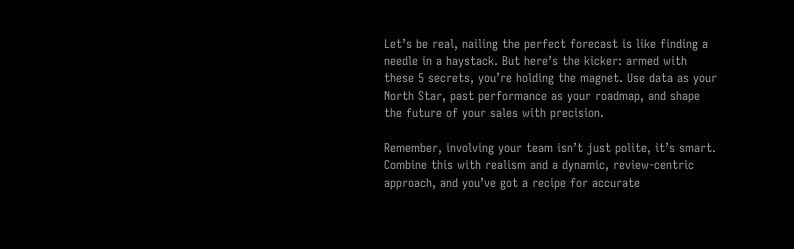Let’s be real, nailing the perfect forecast is like finding a needle in a haystack. But here’s the kicker: armed with these 5 secrets, you’re holding the magnet. Use data as your North Star, past performance as your roadmap, and shape the future of your sales with precision.

Remember, involving your team isn’t just polite, it’s smart. Combine this with realism and a dynamic, review-centric approach, and you’ve got a recipe for accurate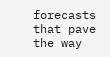forecasts that pave the way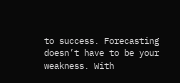to success. Forecasting doesn’t have to be your weakness. With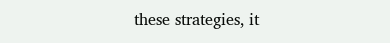these strategies, it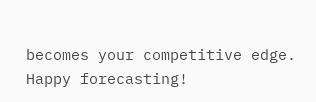becomes your competitive edge. Happy forecasting!